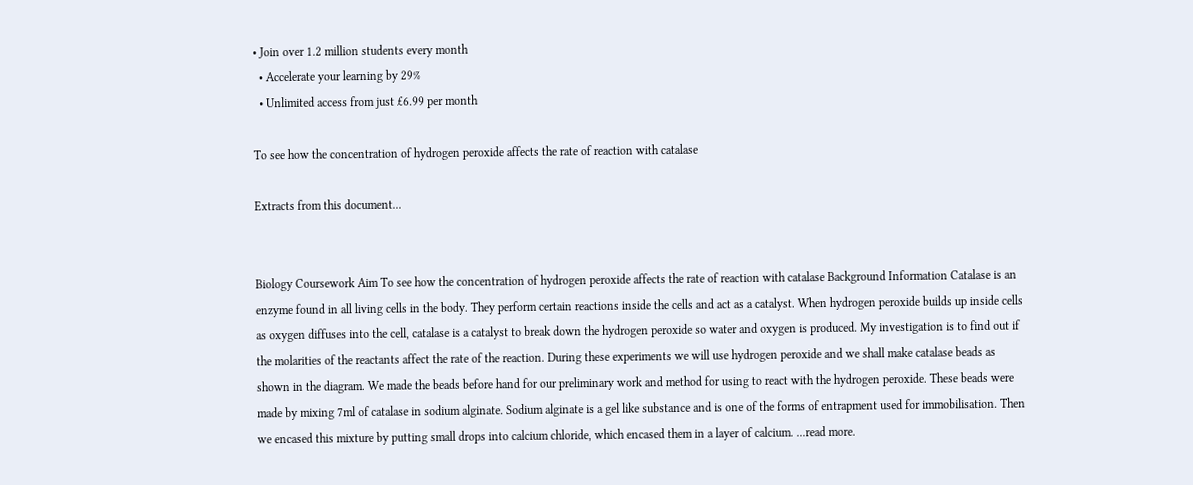• Join over 1.2 million students every month
  • Accelerate your learning by 29%
  • Unlimited access from just £6.99 per month

To see how the concentration of hydrogen peroxide affects the rate of reaction with catalase

Extracts from this document...


Biology Coursework Aim To see how the concentration of hydrogen peroxide affects the rate of reaction with catalase Background Information Catalase is an enzyme found in all living cells in the body. They perform certain reactions inside the cells and act as a catalyst. When hydrogen peroxide builds up inside cells as oxygen diffuses into the cell, catalase is a catalyst to break down the hydrogen peroxide so water and oxygen is produced. My investigation is to find out if the molarities of the reactants affect the rate of the reaction. During these experiments we will use hydrogen peroxide and we shall make catalase beads as shown in the diagram. We made the beads before hand for our preliminary work and method for using to react with the hydrogen peroxide. These beads were made by mixing 7ml of catalase in sodium alginate. Sodium alginate is a gel like substance and is one of the forms of entrapment used for immobilisation. Then we encased this mixture by putting small drops into calcium chloride, which encased them in a layer of calcium. ...read more.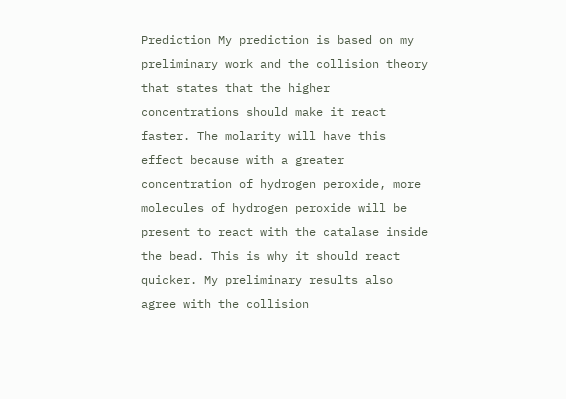Prediction My prediction is based on my preliminary work and the collision theory that states that the higher concentrations should make it react faster. The molarity will have this effect because with a greater concentration of hydrogen peroxide, more molecules of hydrogen peroxide will be present to react with the catalase inside the bead. This is why it should react quicker. My preliminary results also agree with the collision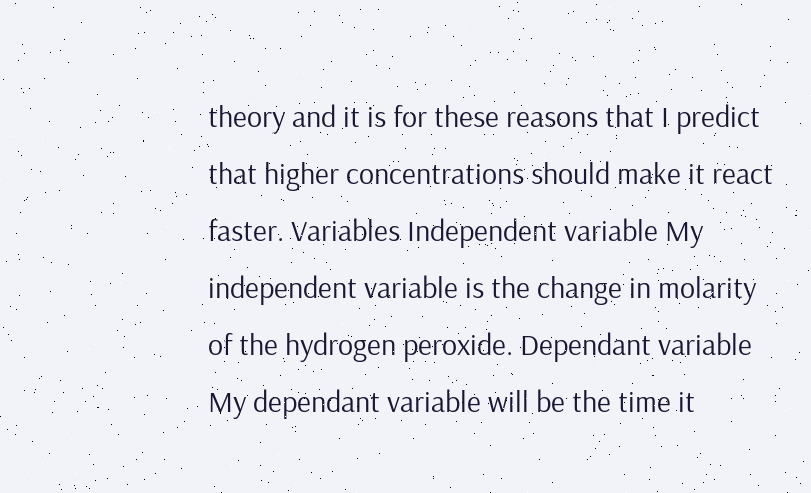theory and it is for these reasons that I predict that higher concentrations should make it react faster. Variables Independent variable My independent variable is the change in molarity of the hydrogen peroxide. Dependant variable My dependant variable will be the time it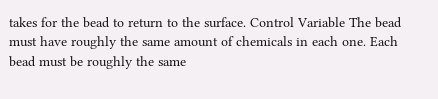takes for the bead to return to the surface. Control Variable The bead must have roughly the same amount of chemicals in each one. Each bead must be roughly the same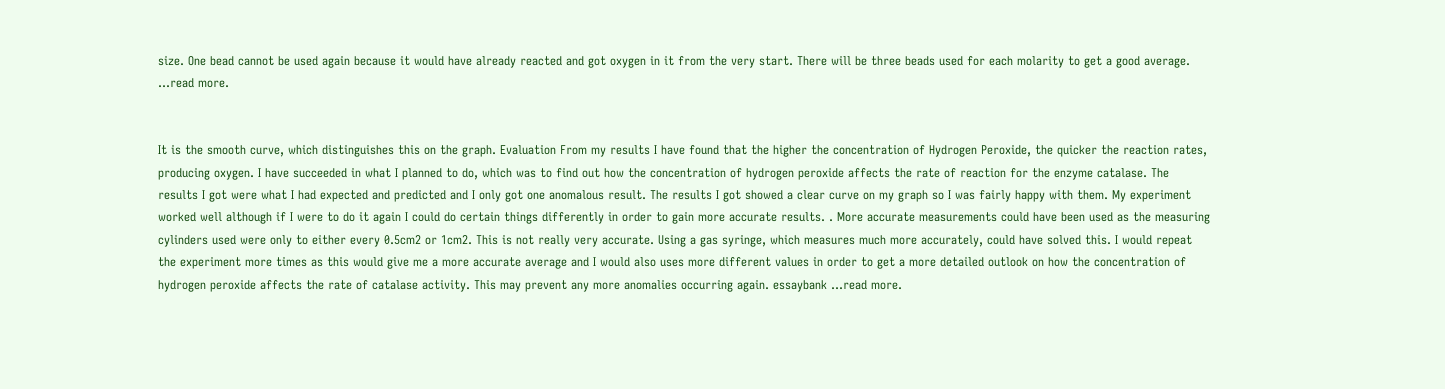size. One bead cannot be used again because it would have already reacted and got oxygen in it from the very start. There will be three beads used for each molarity to get a good average. ...read more.


It is the smooth curve, which distinguishes this on the graph. Evaluation From my results I have found that the higher the concentration of Hydrogen Peroxide, the quicker the reaction rates, producing oxygen. I have succeeded in what I planned to do, which was to find out how the concentration of hydrogen peroxide affects the rate of reaction for the enzyme catalase. The results I got were what I had expected and predicted and I only got one anomalous result. The results I got showed a clear curve on my graph so I was fairly happy with them. My experiment worked well although if I were to do it again I could do certain things differently in order to gain more accurate results. . More accurate measurements could have been used as the measuring cylinders used were only to either every 0.5cm2 or 1cm2. This is not really very accurate. Using a gas syringe, which measures much more accurately, could have solved this. I would repeat the experiment more times as this would give me a more accurate average and I would also uses more different values in order to get a more detailed outlook on how the concentration of hydrogen peroxide affects the rate of catalase activity. This may prevent any more anomalies occurring again. essaybank ...read more.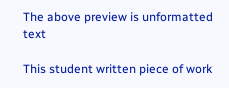The above preview is unformatted text

This student written piece of work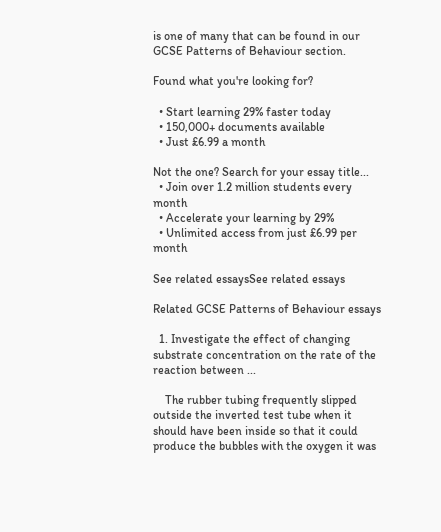is one of many that can be found in our GCSE Patterns of Behaviour section.

Found what you're looking for?

  • Start learning 29% faster today
  • 150,000+ documents available
  • Just £6.99 a month

Not the one? Search for your essay title...
  • Join over 1.2 million students every month
  • Accelerate your learning by 29%
  • Unlimited access from just £6.99 per month

See related essaysSee related essays

Related GCSE Patterns of Behaviour essays

  1. Investigate the effect of changing substrate concentration on the rate of the reaction between ...

    The rubber tubing frequently slipped outside the inverted test tube when it should have been inside so that it could produce the bubbles with the oxygen it was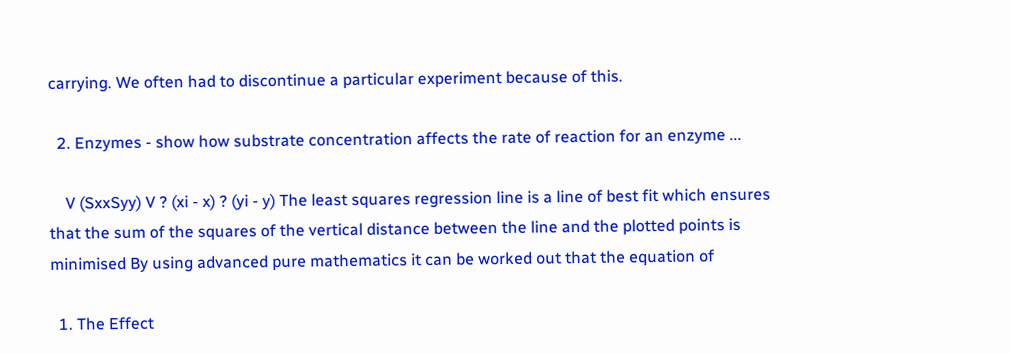carrying. We often had to discontinue a particular experiment because of this.

  2. Enzymes - show how substrate concentration affects the rate of reaction for an enzyme ...

    V (SxxSyy) V ? (xi - x) ? (yi - y) The least squares regression line is a line of best fit which ensures that the sum of the squares of the vertical distance between the line and the plotted points is minimised By using advanced pure mathematics it can be worked out that the equation of

  1. The Effect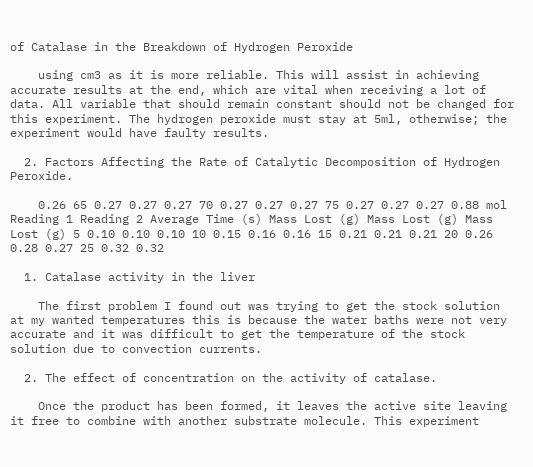of Catalase in the Breakdown of Hydrogen Peroxide

    using cm3 as it is more reliable. This will assist in achieving accurate results at the end, which are vital when receiving a lot of data. All variable that should remain constant should not be changed for this experiment. The hydrogen peroxide must stay at 5ml, otherwise; the experiment would have faulty results.

  2. Factors Affecting the Rate of Catalytic Decomposition of Hydrogen Peroxide.

    0.26 65 0.27 0.27 0.27 70 0.27 0.27 0.27 75 0.27 0.27 0.27 0.88 mol Reading 1 Reading 2 Average Time (s) Mass Lost (g) Mass Lost (g) Mass Lost (g) 5 0.10 0.10 0.10 10 0.15 0.16 0.16 15 0.21 0.21 0.21 20 0.26 0.28 0.27 25 0.32 0.32

  1. Catalase activity in the liver

    The first problem I found out was trying to get the stock solution at my wanted temperatures this is because the water baths were not very accurate and it was difficult to get the temperature of the stock solution due to convection currents.

  2. The effect of concentration on the activity of catalase.

    Once the product has been formed, it leaves the active site leaving it free to combine with another substrate molecule. This experiment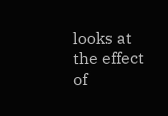looks at the effect of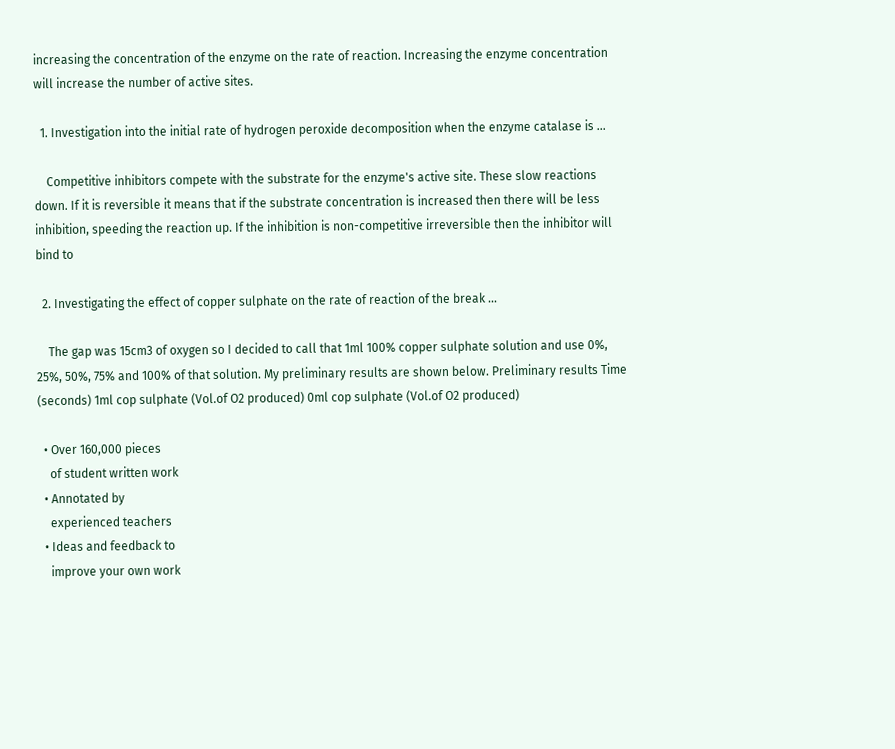increasing the concentration of the enzyme on the rate of reaction. Increasing the enzyme concentration will increase the number of active sites.

  1. Investigation into the initial rate of hydrogen peroxide decomposition when the enzyme catalase is ...

    Competitive inhibitors compete with the substrate for the enzyme's active site. These slow reactions down. If it is reversible it means that if the substrate concentration is increased then there will be less inhibition, speeding the reaction up. If the inhibition is non-competitive irreversible then the inhibitor will bind to

  2. Investigating the effect of copper sulphate on the rate of reaction of the break ...

    The gap was 15cm3 of oxygen so I decided to call that 1ml 100% copper sulphate solution and use 0%, 25%, 50%, 75% and 100% of that solution. My preliminary results are shown below. Preliminary results Time (seconds) 1ml cop sulphate (Vol.of O2 produced) 0ml cop sulphate (Vol.of O2 produced)

  • Over 160,000 pieces
    of student written work
  • Annotated by
    experienced teachers
  • Ideas and feedback to
    improve your own work